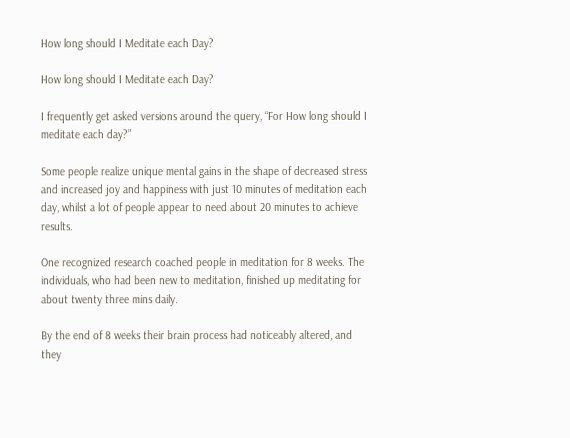How long should I Meditate each Day?

How long should I Meditate each Day?

I frequently get asked versions around the query, “For How long should I meditate each day?”

Some people realize unique mental gains in the shape of decreased stress and increased joy and happiness with just 10 minutes of meditation each day, whilst a lot of people appear to need about 20 minutes to achieve results.

One recognized research coached people in meditation for 8 weeks. The individuals, who had been new to meditation, finished up meditating for about twenty three mins daily.

By the end of 8 weeks their brain process had noticeably altered, and they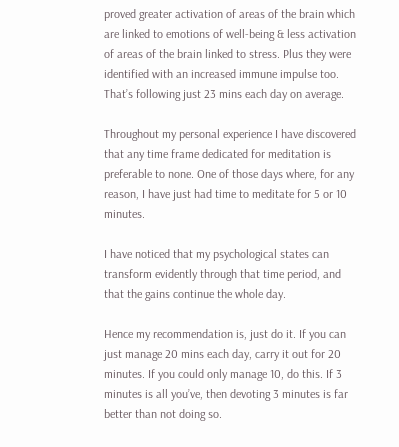proved greater activation of areas of the brain which are linked to emotions of well-being & less activation of areas of the brain linked to stress. Plus they were identified with an increased immune impulse too. That’s following just 23 mins each day on average.

Throughout my personal experience I have discovered that any time frame dedicated for meditation is preferable to none. One of those days where, for any reason, I have just had time to meditate for 5 or 10 minutes.

I have noticed that my psychological states can transform evidently through that time period, and that the gains continue the whole day.

Hence my recommendation is, just do it. If you can just manage 20 mins each day, carry it out for 20 minutes. If you could only manage 10, do this. If 3 minutes is all you’ve, then devoting 3 minutes is far better than not doing so.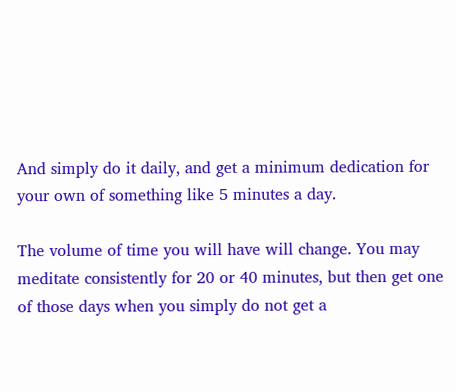And simply do it daily, and get a minimum dedication for your own of something like 5 minutes a day.

The volume of time you will have will change. You may meditate consistently for 20 or 40 minutes, but then get one of those days when you simply do not get a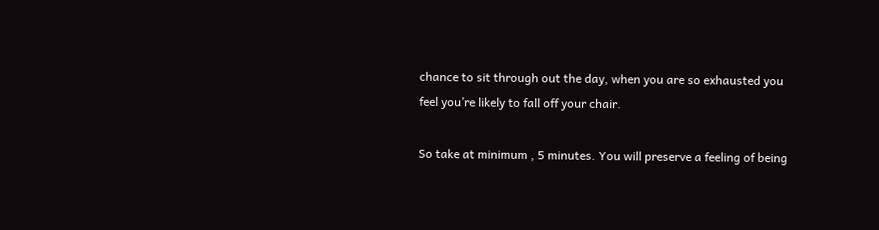chance to sit through out the day, when you are so exhausted you feel you’re likely to fall off your chair.

So take at minimum , 5 minutes. You will preserve a feeling of being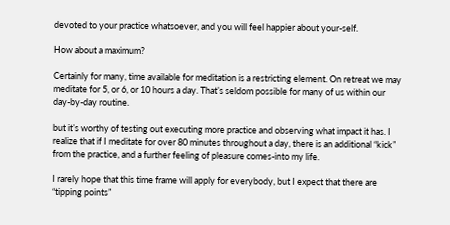devoted to your practice whatsoever, and you will feel happier about your-self.

How about a maximum?

Certainly for many, time available for meditation is a restricting element. On retreat we may meditate for 5, or 6, or 10 hours a day. That’s seldom possible for many of us within our day-by-day routine.

but it’s worthy of testing out executing more practice and observing what impact it has. I realize that if I meditate for over 80 minutes throughout a day, there is an additional “kick” from the practice, and a further feeling of pleasure comes-into my life.

I rarely hope that this time frame will apply for everybody, but I expect that there are “tipping points”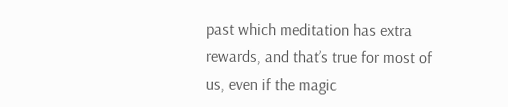past which meditation has extra rewards, and that’s true for most of us, even if the magic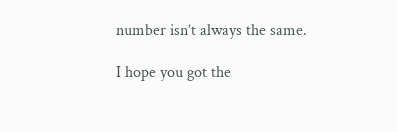number isn’t always the same.

I hope you got the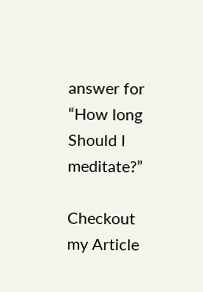answer for “How long Should I meditate?”

Checkout my Article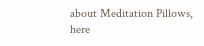about Meditation Pillows, here